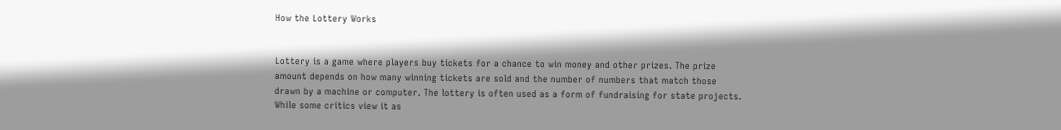How the Lottery Works


Lottery is a game where players buy tickets for a chance to win money and other prizes. The prize amount depends on how many winning tickets are sold and the number of numbers that match those drawn by a machine or computer. The lottery is often used as a form of fundraising for state projects. While some critics view it as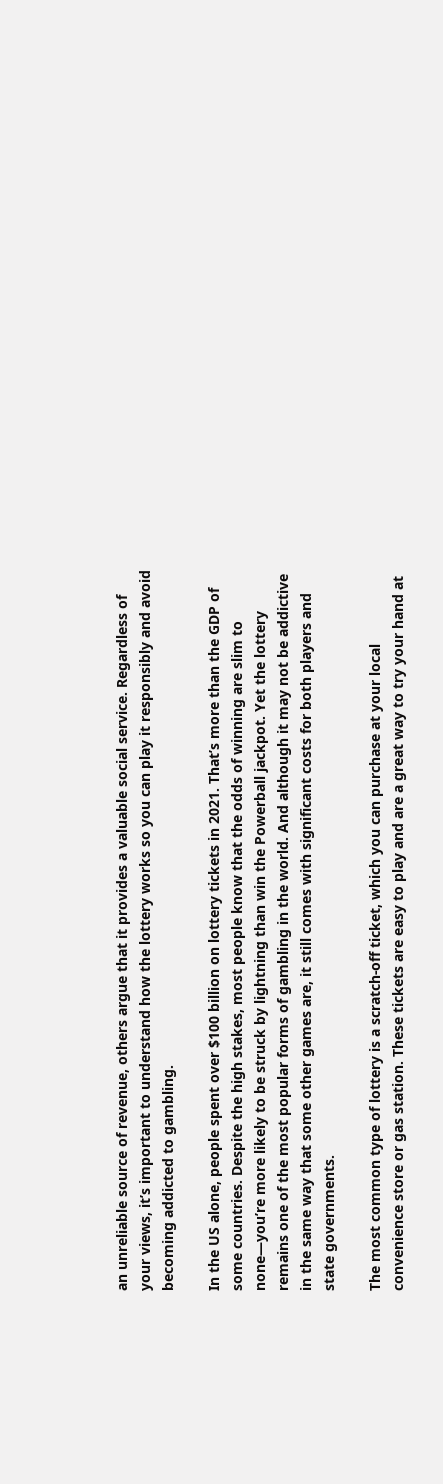an unreliable source of revenue, others argue that it provides a valuable social service. Regardless of your views, it’s important to understand how the lottery works so you can play it responsibly and avoid becoming addicted to gambling.

In the US alone, people spent over $100 billion on lottery tickets in 2021. That’s more than the GDP of some countries. Despite the high stakes, most people know that the odds of winning are slim to none—you’re more likely to be struck by lightning than win the Powerball jackpot. Yet the lottery remains one of the most popular forms of gambling in the world. And although it may not be addictive in the same way that some other games are, it still comes with significant costs for both players and state governments.

The most common type of lottery is a scratch-off ticket, which you can purchase at your local convenience store or gas station. These tickets are easy to play and are a great way to try your hand at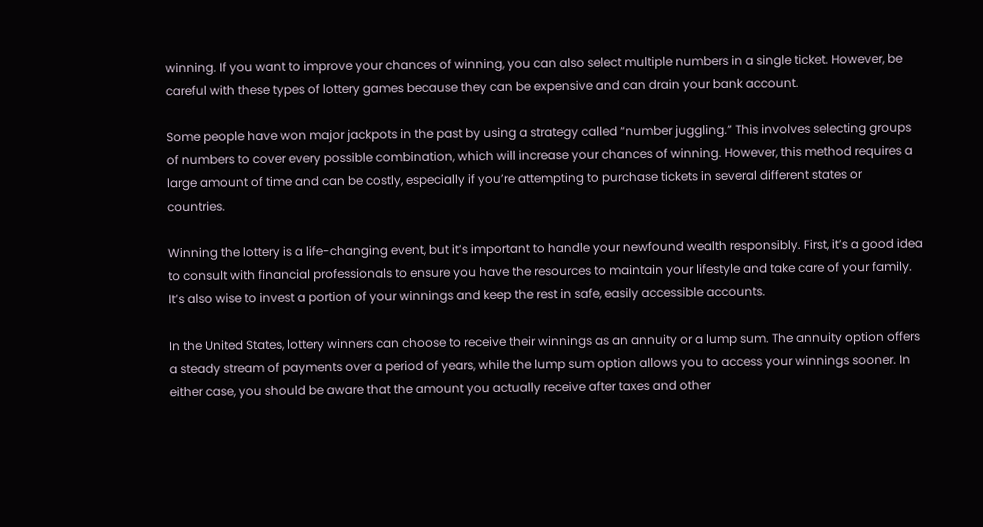winning. If you want to improve your chances of winning, you can also select multiple numbers in a single ticket. However, be careful with these types of lottery games because they can be expensive and can drain your bank account.

Some people have won major jackpots in the past by using a strategy called “number juggling.” This involves selecting groups of numbers to cover every possible combination, which will increase your chances of winning. However, this method requires a large amount of time and can be costly, especially if you’re attempting to purchase tickets in several different states or countries.

Winning the lottery is a life-changing event, but it’s important to handle your newfound wealth responsibly. First, it’s a good idea to consult with financial professionals to ensure you have the resources to maintain your lifestyle and take care of your family. It’s also wise to invest a portion of your winnings and keep the rest in safe, easily accessible accounts.

In the United States, lottery winners can choose to receive their winnings as an annuity or a lump sum. The annuity option offers a steady stream of payments over a period of years, while the lump sum option allows you to access your winnings sooner. In either case, you should be aware that the amount you actually receive after taxes and other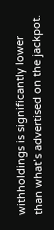withholdings is significantly lower than what’s advertised on the jackpot.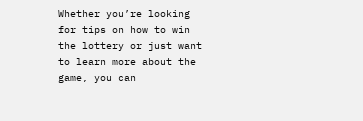Whether you’re looking for tips on how to win the lottery or just want to learn more about the game, you can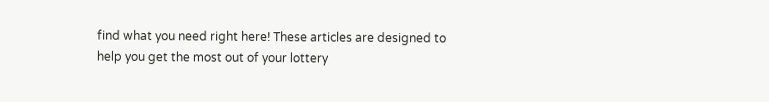find what you need right here! These articles are designed to help you get the most out of your lottery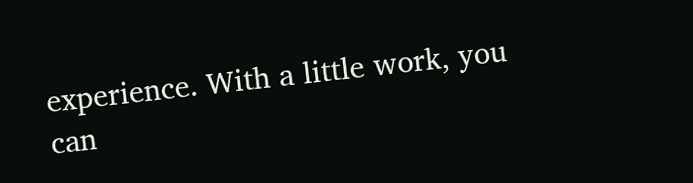experience. With a little work, you can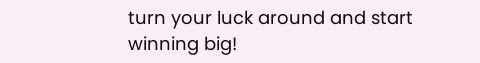turn your luck around and start winning big!